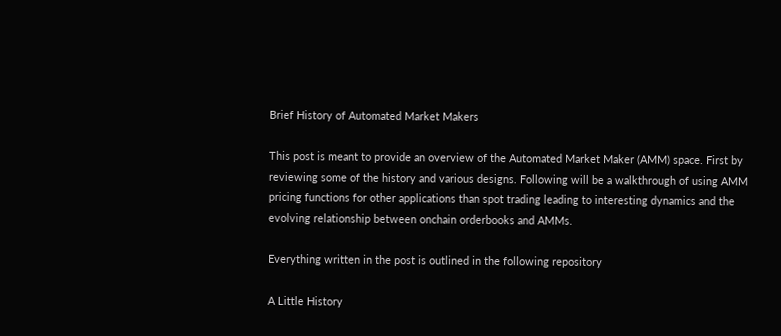Brief History of Automated Market Makers

This post is meant to provide an overview of the Automated Market Maker (AMM) space. First by reviewing some of the history and various designs. Following will be a walkthrough of using AMM pricing functions for other applications than spot trading leading to interesting dynamics and the evolving relationship between onchain orderbooks and AMMs.

Everything written in the post is outlined in the following repository

A Little History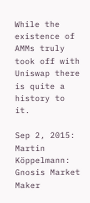While the existence of AMMs truly took off with Uniswap there is quite a history to it.

Sep 2, 2015: Martin Köppelmann: Gnosis Market Maker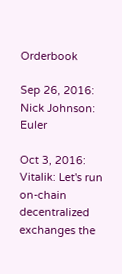Orderbook

Sep 26, 2016: Nick Johnson: Euler

Oct 3, 2016: Vitalik: Let's run on-chain decentralized exchanges the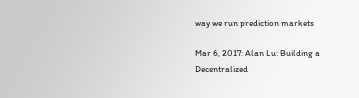way we run prediction markets

Mar 6, 2017: Alan Lu: Building a Decentralized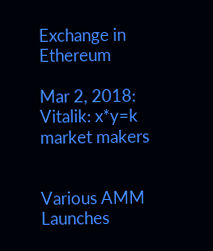Exchange in Ethereum

Mar 2, 2018: Vitalik: x*y=k market makers


Various AMM Launches